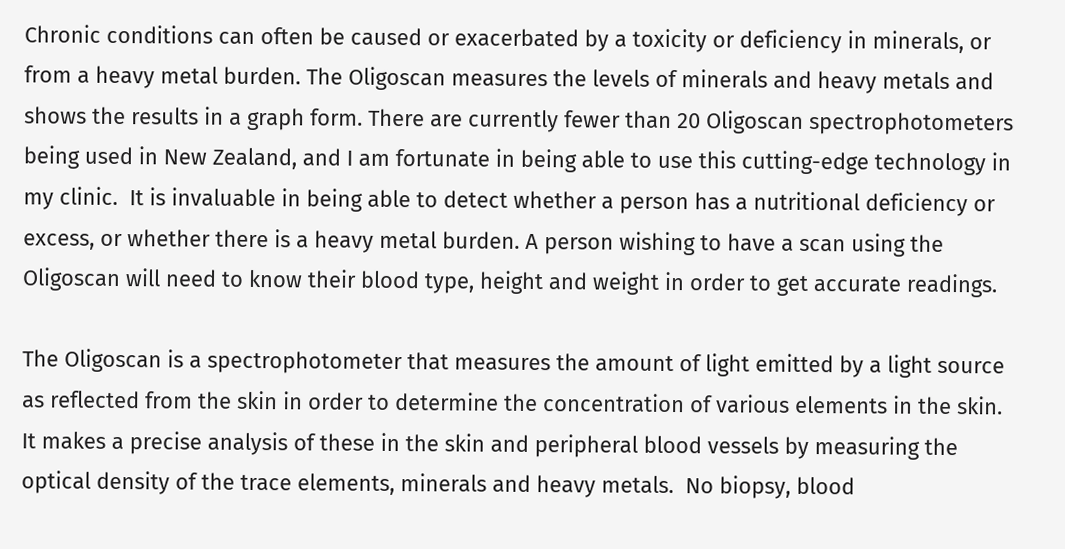Chronic conditions can often be caused or exacerbated by a toxicity or deficiency in minerals, or from a heavy metal burden. The Oligoscan measures the levels of minerals and heavy metals and shows the results in a graph form. There are currently fewer than 20 Oligoscan spectrophotometers being used in New Zealand, and I am fortunate in being able to use this cutting-edge technology in my clinic.  It is invaluable in being able to detect whether a person has a nutritional deficiency or excess, or whether there is a heavy metal burden. A person wishing to have a scan using the Oligoscan will need to know their blood type, height and weight in order to get accurate readings.

The Oligoscan is a spectrophotometer that measures the amount of light emitted by a light source as reflected from the skin in order to determine the concentration of various elements in the skin. It makes a precise analysis of these in the skin and peripheral blood vessels by measuring the optical density of the trace elements, minerals and heavy metals.  No biopsy, blood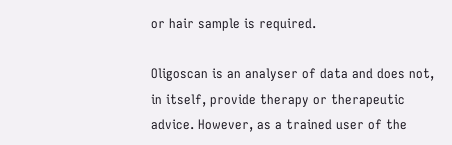or hair sample is required.

Oligoscan is an analyser of data and does not, in itself, provide therapy or therapeutic advice. However, as a trained user of the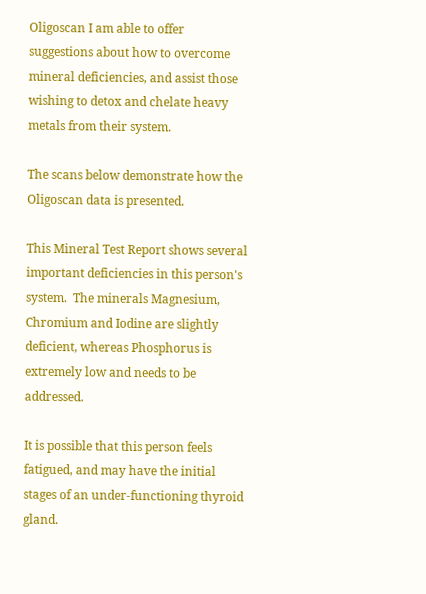Oligoscan I am able to offer suggestions about how to overcome mineral deficiencies, and assist those wishing to detox and chelate heavy metals from their system.

The scans below demonstrate how the Oligoscan data is presented.

This Mineral Test Report shows several important deficiencies in this person's system.  The minerals Magnesium, Chromium and Iodine are slightly deficient, whereas Phosphorus is extremely low and needs to be addressed.

It is possible that this person feels fatigued, and may have the initial stages of an under-functioning thyroid gland.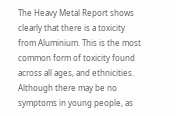The Heavy Metal Report shows clearly that there is a toxicity from Aluminium. This is the most common form of toxicity found across all ages, and ethnicities.  Although there may be no symptoms in young people, as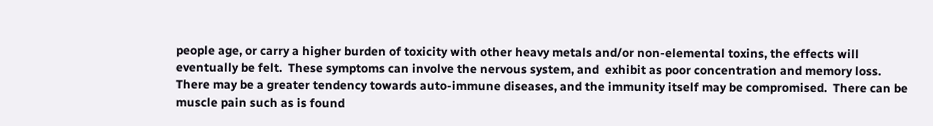people age, or carry a higher burden of toxicity with other heavy metals and/or non-elemental toxins, the effects will eventually be felt.  These symptoms can involve the nervous system, and  exhibit as poor concentration and memory loss.  There may be a greater tendency towards auto-immune diseases, and the immunity itself may be compromised.  There can be muscle pain such as is found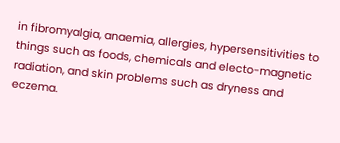in fibromyalgia, anaemia, allergies, hypersensitivities to things such as foods, chemicals and electo-magnetic radiation, and skin problems such as dryness and eczema.